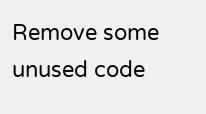Remove some unused code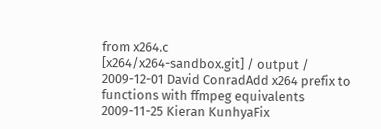from x264.c
[x264/x264-sandbox.git] / output /
2009-12-01 David ConradAdd x264 prefix to functions with ffmpeg equivalents
2009-11-25 Kieran KunhyaFix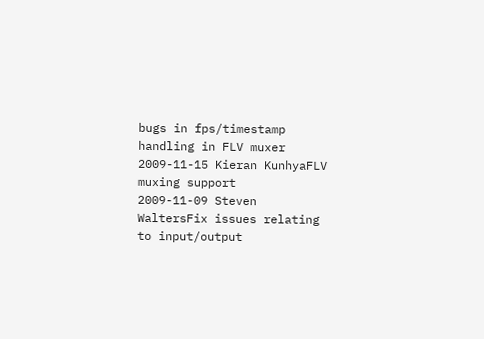bugs in fps/timestamp handling in FLV muxer
2009-11-15 Kieran KunhyaFLV muxing support
2009-11-09 Steven WaltersFix issues relating to input/output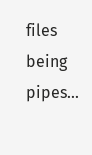files being pipes...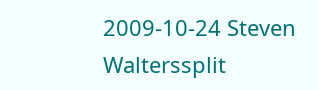2009-10-24 Steven Walterssplit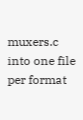muxers.c into one file per format